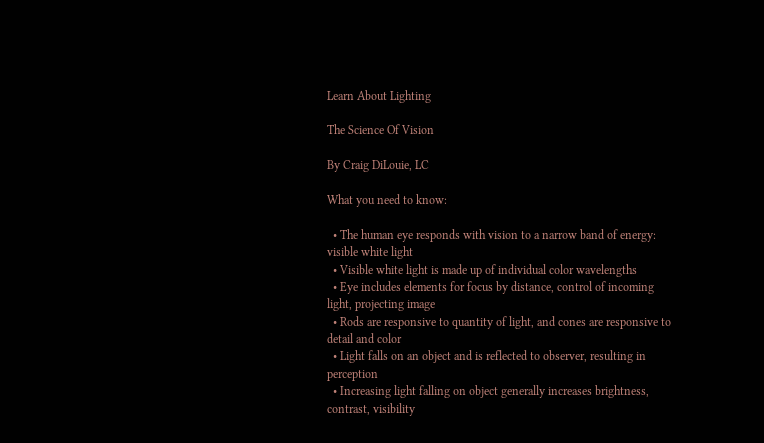Learn About Lighting

The Science Of Vision

By Craig DiLouie, LC

What you need to know:

  • The human eye responds with vision to a narrow band of energy: visible white light
  • Visible white light is made up of individual color wavelengths
  • Eye includes elements for focus by distance, control of incoming light, projecting image
  • Rods are responsive to quantity of light, and cones are responsive to detail and color
  • Light falls on an object and is reflected to observer, resulting in perception
  • Increasing light falling on object generally increases brightness, contrast, visibility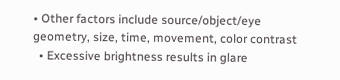• Other factors include source/object/eye geometry, size, time, movement, color contrast
  • Excessive brightness results in glare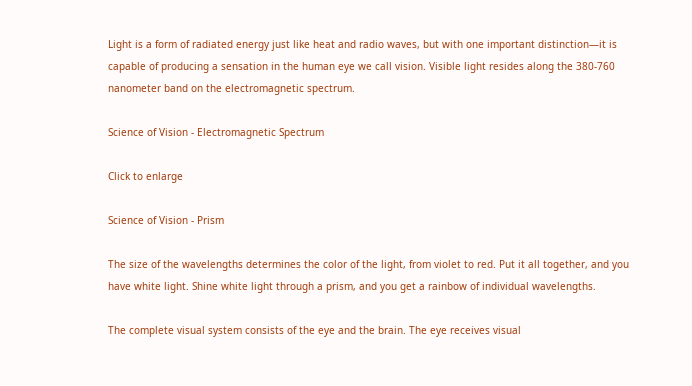Light is a form of radiated energy just like heat and radio waves, but with one important distinction—it is capable of producing a sensation in the human eye we call vision. Visible light resides along the 380-760 nanometer band on the electromagnetic spectrum.

Science of Vision - Electromagnetic Spectrum

Click to enlarge

Science of Vision - Prism

The size of the wavelengths determines the color of the light, from violet to red. Put it all together, and you have white light. Shine white light through a prism, and you get a rainbow of individual wavelengths.

The complete visual system consists of the eye and the brain. The eye receives visual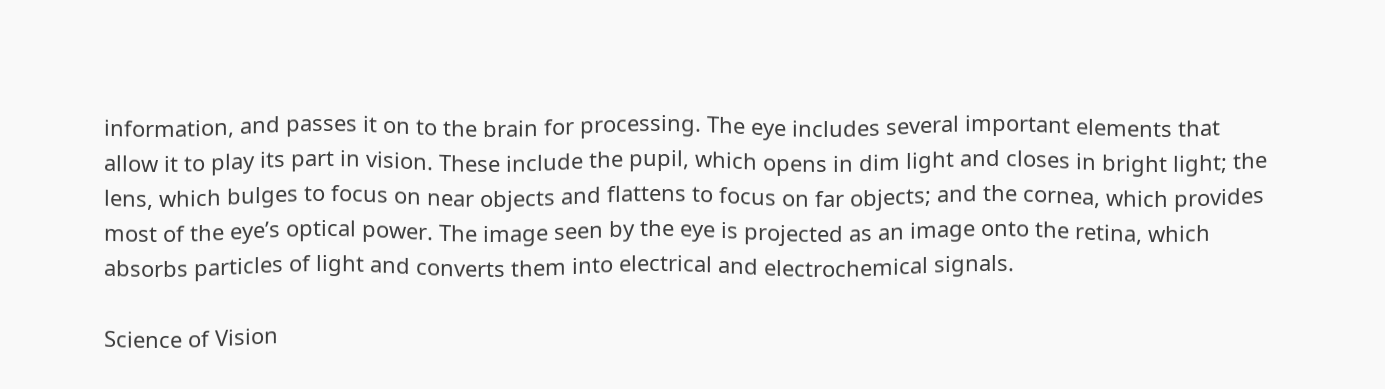information, and passes it on to the brain for processing. The eye includes several important elements that allow it to play its part in vision. These include the pupil, which opens in dim light and closes in bright light; the lens, which bulges to focus on near objects and flattens to focus on far objects; and the cornea, which provides most of the eye’s optical power. The image seen by the eye is projected as an image onto the retina, which absorbs particles of light and converts them into electrical and electrochemical signals.

Science of Vision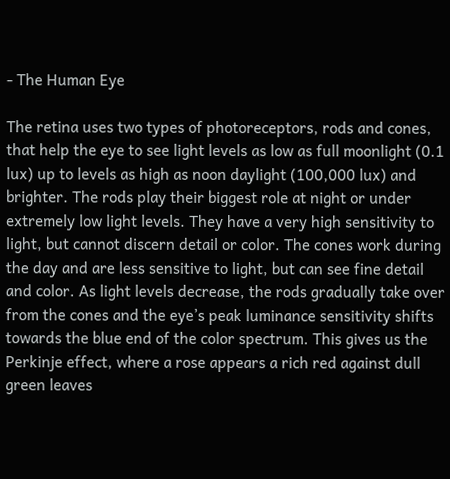- The Human Eye

The retina uses two types of photoreceptors, rods and cones, that help the eye to see light levels as low as full moonlight (0.1 lux) up to levels as high as noon daylight (100,000 lux) and brighter. The rods play their biggest role at night or under extremely low light levels. They have a very high sensitivity to light, but cannot discern detail or color. The cones work during the day and are less sensitive to light, but can see fine detail and color. As light levels decrease, the rods gradually take over from the cones and the eye’s peak luminance sensitivity shifts towards the blue end of the color spectrum. This gives us the Perkinje effect, where a rose appears a rich red against dull green leaves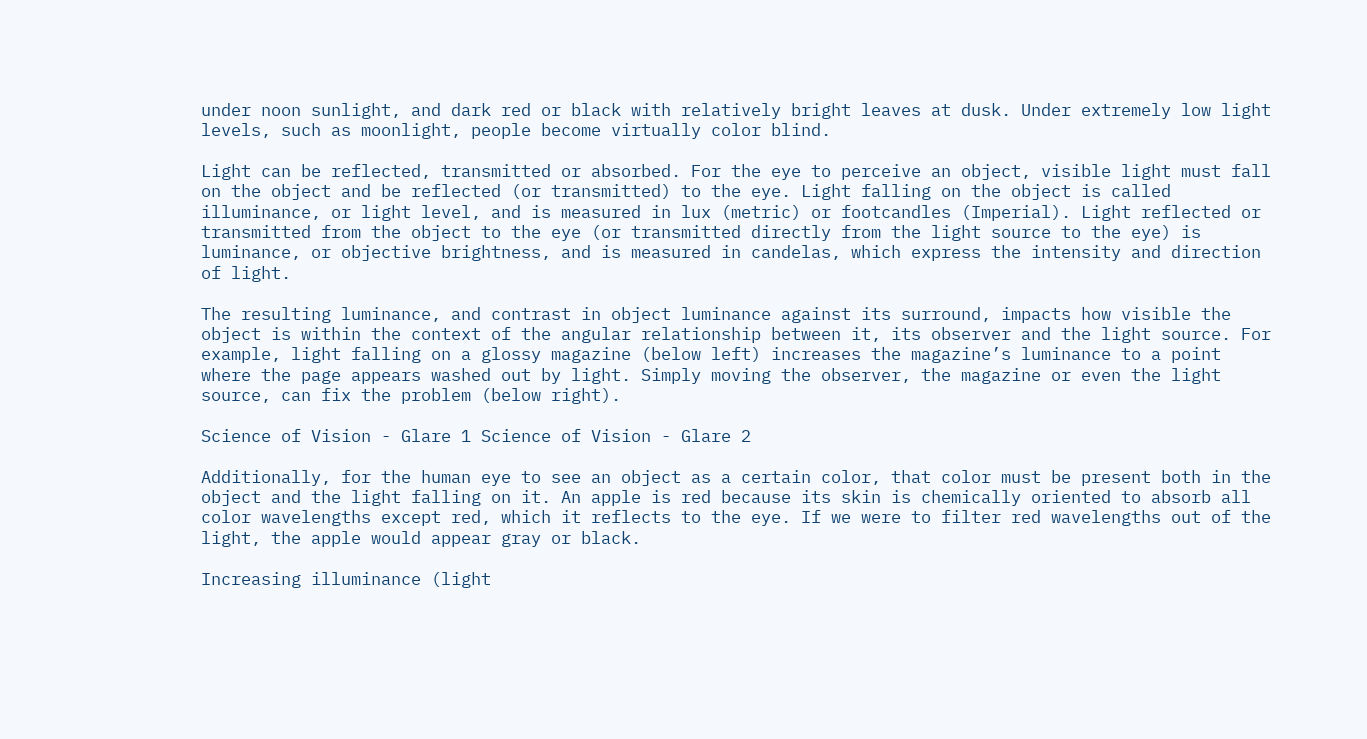under noon sunlight, and dark red or black with relatively bright leaves at dusk. Under extremely low light levels, such as moonlight, people become virtually color blind.

Light can be reflected, transmitted or absorbed. For the eye to perceive an object, visible light must fall on the object and be reflected (or transmitted) to the eye. Light falling on the object is called illuminance, or light level, and is measured in lux (metric) or footcandles (Imperial). Light reflected or transmitted from the object to the eye (or transmitted directly from the light source to the eye) is luminance, or objective brightness, and is measured in candelas, which express the intensity and direction of light.

The resulting luminance, and contrast in object luminance against its surround, impacts how visible the object is within the context of the angular relationship between it, its observer and the light source. For example, light falling on a glossy magazine (below left) increases the magazine’s luminance to a point where the page appears washed out by light. Simply moving the observer, the magazine or even the light source, can fix the problem (below right).

Science of Vision - Glare 1 Science of Vision - Glare 2

Additionally, for the human eye to see an object as a certain color, that color must be present both in the object and the light falling on it. An apple is red because its skin is chemically oriented to absorb all color wavelengths except red, which it reflects to the eye. If we were to filter red wavelengths out of the light, the apple would appear gray or black.

Increasing illuminance (light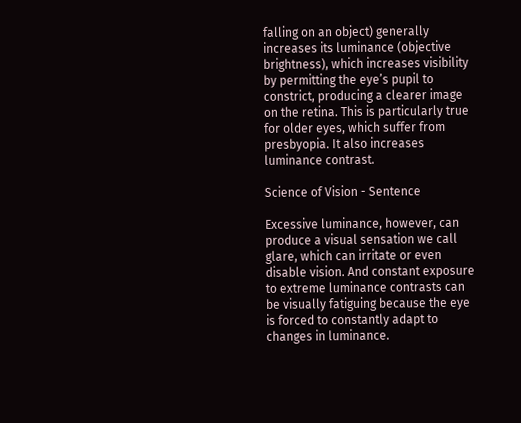falling on an object) generally increases its luminance (objective brightness), which increases visibility by permitting the eye’s pupil to constrict, producing a clearer image on the retina. This is particularly true for older eyes, which suffer from presbyopia. It also increases luminance contrast.

Science of Vision - Sentence

Excessive luminance, however, can produce a visual sensation we call glare, which can irritate or even disable vision. And constant exposure to extreme luminance contrasts can be visually fatiguing because the eye is forced to constantly adapt to changes in luminance.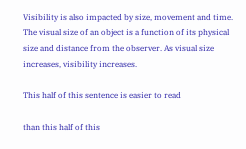Visibility is also impacted by size, movement and time. The visual size of an object is a function of its physical size and distance from the observer. As visual size increases, visibility increases.

This half of this sentence is easier to read

than this half of this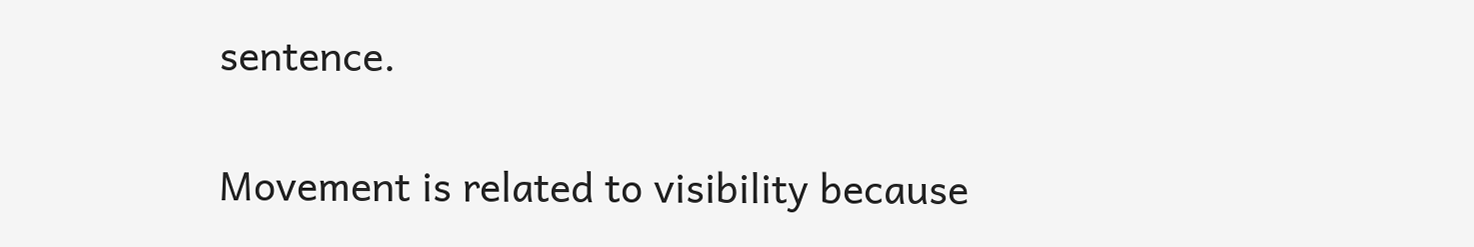sentence.

Movement is related to visibility because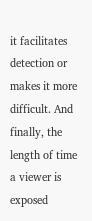it facilitates detection or makes it more difficult. And finally, the length of time a viewer is exposed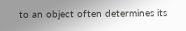to an object often determines its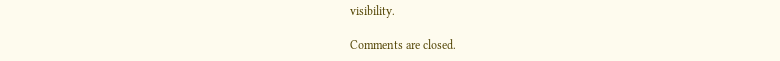visibility.

Comments are closed.